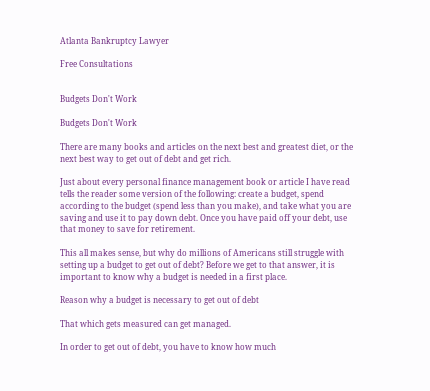Atlanta Bankruptcy Lawyer

Free Consultations


Budgets Don't Work

Budgets Don't Work

There are many books and articles on the next best and greatest diet, or the next best way to get out of debt and get rich.

Just about every personal finance management book or article I have read tells the reader some version of the following: create a budget, spend according to the budget (spend less than you make), and take what you are saving and use it to pay down debt. Once you have paid off your debt, use that money to save for retirement.

This all makes sense, but why do millions of Americans still struggle with setting up a budget to get out of debt? Before we get to that answer, it is important to know why a budget is needed in a first place.

Reason why a budget is necessary to get out of debt

That which gets measured can get managed.

In order to get out of debt, you have to know how much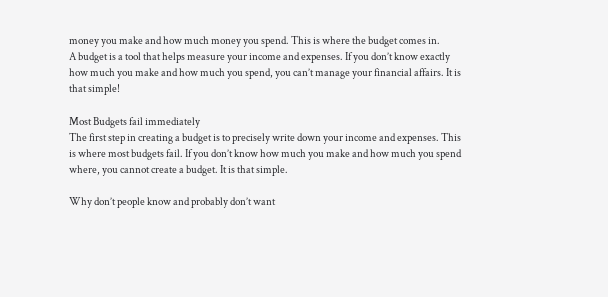money you make and how much money you spend. This is where the budget comes in.
A budget is a tool that helps measure your income and expenses. If you don’t know exactly how much you make and how much you spend, you can’t manage your financial affairs. It is that simple!

Most Budgets fail immediately
The first step in creating a budget is to precisely write down your income and expenses. This is where most budgets fail. If you don’t know how much you make and how much you spend where, you cannot create a budget. It is that simple.

Why don’t people know and probably don’t want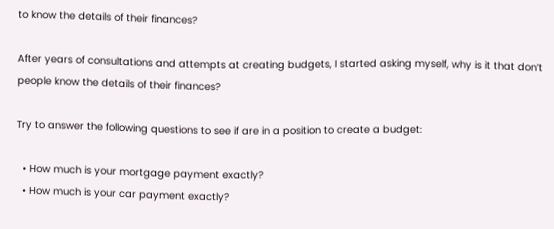to know the details of their finances?

After years of consultations and attempts at creating budgets, I started asking myself, why is it that don’t people know the details of their finances?

Try to answer the following questions to see if are in a position to create a budget:

  • How much is your mortgage payment exactly?
  • How much is your car payment exactly?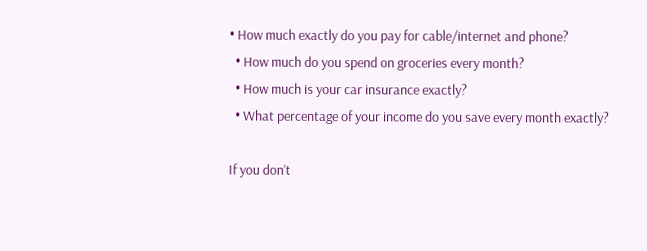• How much exactly do you pay for cable/internet and phone?
  • How much do you spend on groceries every month?
  • How much is your car insurance exactly?
  • What percentage of your income do you save every month exactly?

If you don’t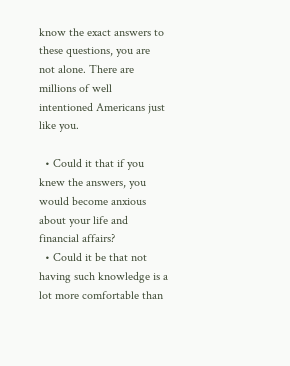know the exact answers to these questions, you are not alone. There are millions of well intentioned Americans just like you.

  • Could it that if you knew the answers, you would become anxious about your life and financial affairs?
  • Could it be that not having such knowledge is a lot more comfortable than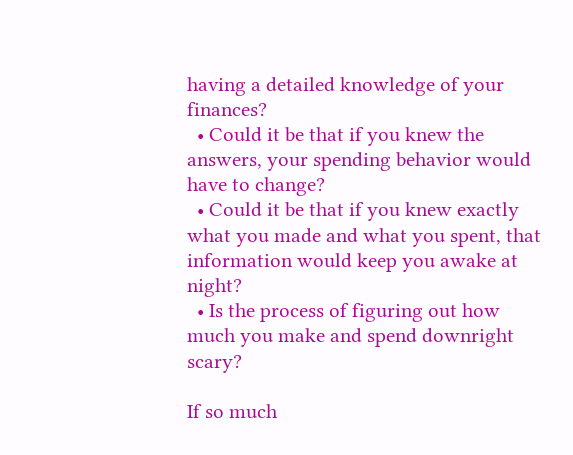having a detailed knowledge of your finances?
  • Could it be that if you knew the answers, your spending behavior would have to change?
  • Could it be that if you knew exactly what you made and what you spent, that information would keep you awake at night?
  • Is the process of figuring out how much you make and spend downright scary?

If so much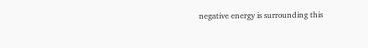negative energy is surrounding this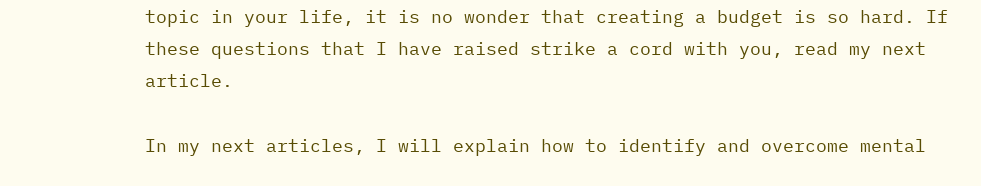topic in your life, it is no wonder that creating a budget is so hard. If these questions that I have raised strike a cord with you, read my next article.

In my next articles, I will explain how to identify and overcome mental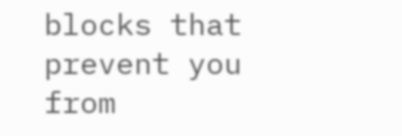blocks that prevent you from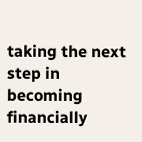taking the next step in becoming financially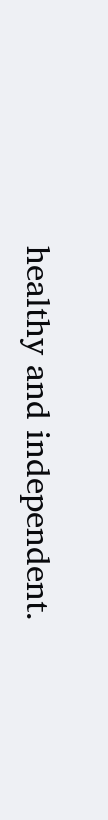healthy and independent.